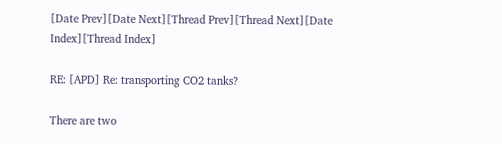[Date Prev][Date Next][Thread Prev][Thread Next][Date Index][Thread Index]

RE: [APD] Re: transporting CO2 tanks?

There are two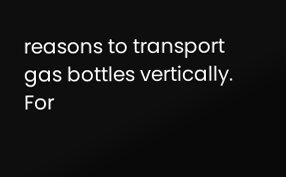reasons to transport gas bottles vertically.  For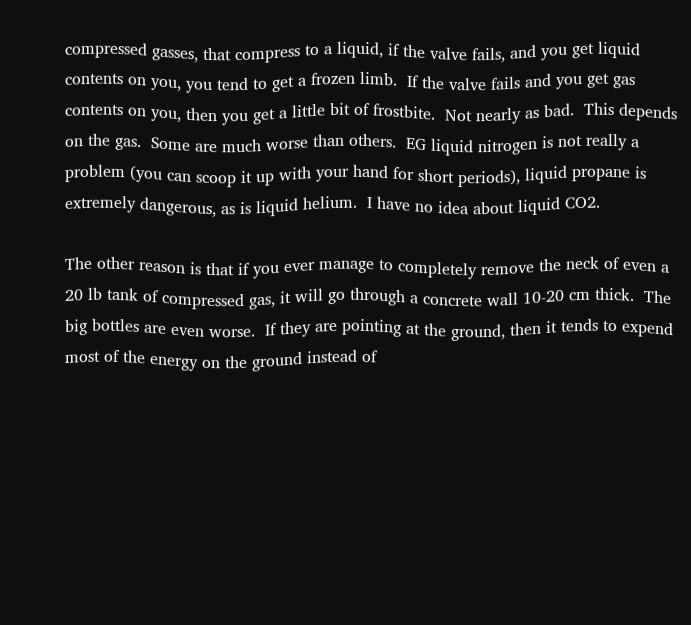compressed gasses, that compress to a liquid, if the valve fails, and you get liquid contents on you, you tend to get a frozen limb.  If the valve fails and you get gas contents on you, then you get a little bit of frostbite.  Not nearly as bad.  This depends on the gas.  Some are much worse than others.  EG liquid nitrogen is not really a problem (you can scoop it up with your hand for short periods), liquid propane is extremely dangerous, as is liquid helium.  I have no idea about liquid CO2.

The other reason is that if you ever manage to completely remove the neck of even a 20 lb tank of compressed gas, it will go through a concrete wall 10-20 cm thick.  The big bottles are even worse.  If they are pointing at the ground, then it tends to expend most of the energy on the ground instead of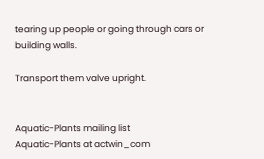tearing up people or going through cars or building walls.

Transport them valve upright.


Aquatic-Plants mailing list
Aquatic-Plants at actwin_com